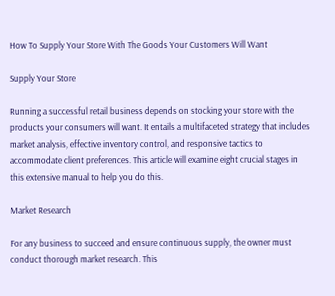How To Supply Your Store With The Goods Your Customers Will Want

Supply Your Store

Running a successful retail business depends on stocking your store with the products your consumers will want. It entails a multifaceted strategy that includes market analysis, effective inventory control, and responsive tactics to accommodate client preferences. This article will examine eight crucial stages in this extensive manual to help you do this.

Market Research

For any business to succeed and ensure continuous supply, the owner must conduct thorough market research. This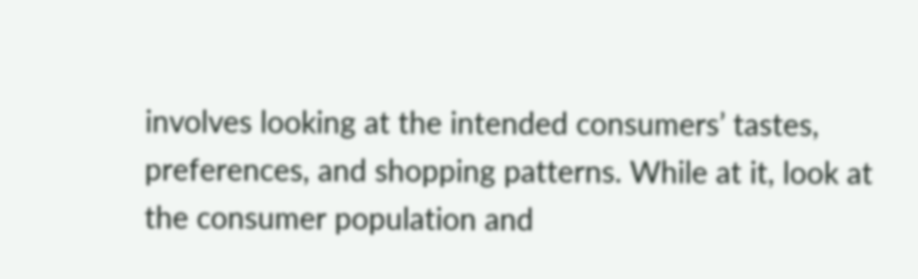involves looking at the intended consumers’ tastes, preferences, and shopping patterns. While at it, look at the consumer population and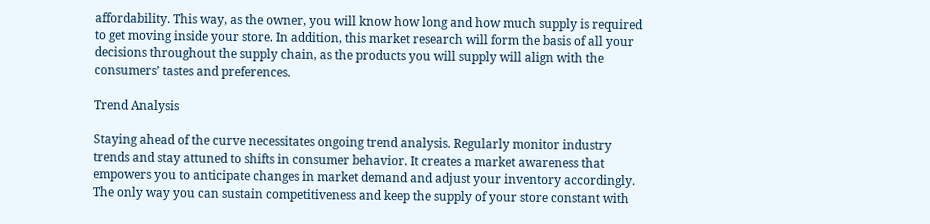affordability. This way, as the owner, you will know how long and how much supply is required to get moving inside your store. In addition, this market research will form the basis of all your decisions throughout the supply chain, as the products you will supply will align with the consumers’ tastes and preferences.

Trend Analysis

Staying ahead of the curve necessitates ongoing trend analysis. Regularly monitor industry trends and stay attuned to shifts in consumer behavior. It creates a market awareness that empowers you to anticipate changes in market demand and adjust your inventory accordingly. The only way you can sustain competitiveness and keep the supply of your store constant with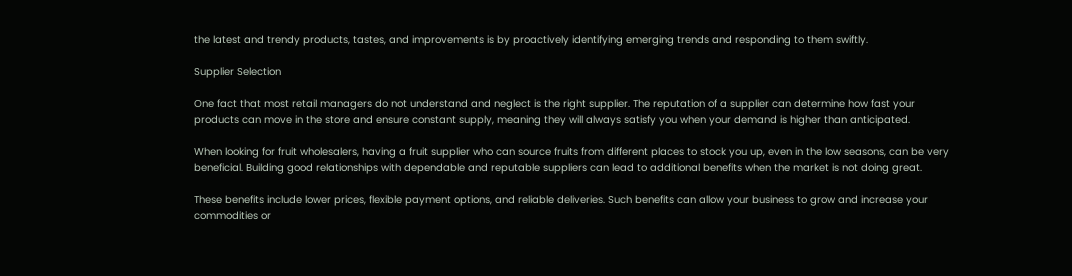the latest and trendy products, tastes, and improvements is by proactively identifying emerging trends and responding to them swiftly.

Supplier Selection

One fact that most retail managers do not understand and neglect is the right supplier. The reputation of a supplier can determine how fast your products can move in the store and ensure constant supply, meaning they will always satisfy you when your demand is higher than anticipated.

When looking for fruit wholesalers, having a fruit supplier who can source fruits from different places to stock you up, even in the low seasons, can be very beneficial. Building good relationships with dependable and reputable suppliers can lead to additional benefits when the market is not doing great.

These benefits include lower prices, flexible payment options, and reliable deliveries. Such benefits can allow your business to grow and increase your commodities or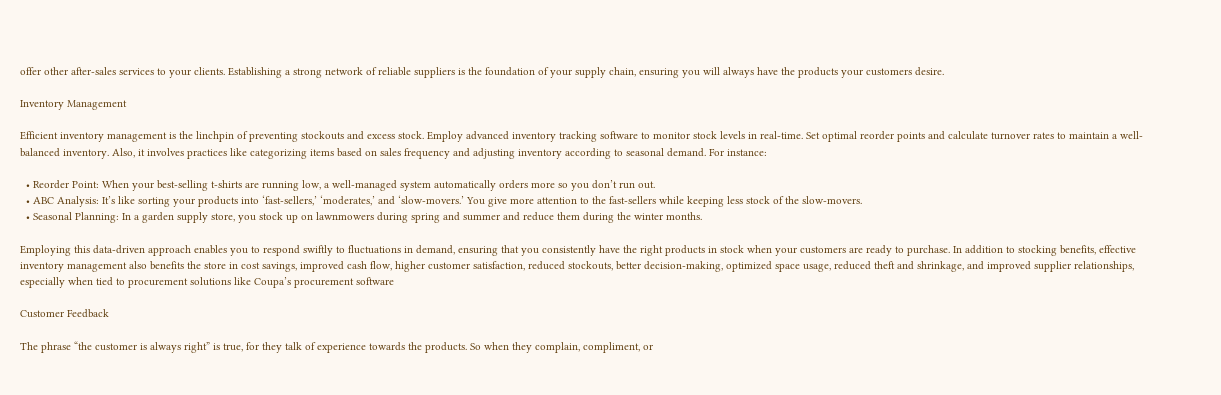offer other after-sales services to your clients. Establishing a strong network of reliable suppliers is the foundation of your supply chain, ensuring you will always have the products your customers desire.

Inventory Management

Efficient inventory management is the linchpin of preventing stockouts and excess stock. Employ advanced inventory tracking software to monitor stock levels in real-time. Set optimal reorder points and calculate turnover rates to maintain a well-balanced inventory. Also, it involves practices like categorizing items based on sales frequency and adjusting inventory according to seasonal demand. For instance:

  • Reorder Point: When your best-selling t-shirts are running low, a well-managed system automatically orders more so you don’t run out.
  • ABC Analysis: It’s like sorting your products into ‘fast-sellers,’ ‘moderates,’ and ‘slow-movers.’ You give more attention to the fast-sellers while keeping less stock of the slow-movers.
  • Seasonal Planning: In a garden supply store, you stock up on lawnmowers during spring and summer and reduce them during the winter months.

Employing this data-driven approach enables you to respond swiftly to fluctuations in demand, ensuring that you consistently have the right products in stock when your customers are ready to purchase. In addition to stocking benefits, effective inventory management also benefits the store in cost savings, improved cash flow, higher customer satisfaction, reduced stockouts, better decision-making, optimized space usage, reduced theft and shrinkage, and improved supplier relationships, especially when tied to procurement solutions like Coupa’s procurement software

Customer Feedback

The phrase “the customer is always right” is true, for they talk of experience towards the products. So when they complain, compliment, or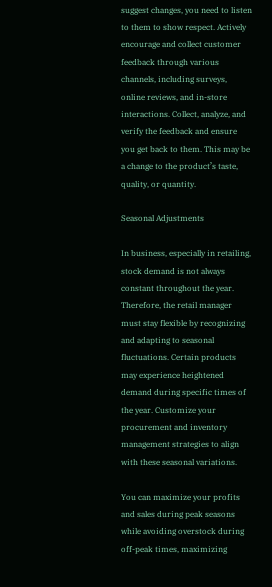suggest changes, you need to listen to them to show respect. Actively encourage and collect customer feedback through various channels, including surveys, online reviews, and in-store interactions. Collect, analyze, and verify the feedback and ensure you get back to them. This may be a change to the product’s taste, quality, or quantity.

Seasonal Adjustments

In business, especially in retailing, stock demand is not always constant throughout the year. Therefore, the retail manager must stay flexible by recognizing and adapting to seasonal fluctuations. Certain products may experience heightened demand during specific times of the year. Customize your procurement and inventory management strategies to align with these seasonal variations.

You can maximize your profits and sales during peak seasons while avoiding overstock during off-peak times, maximizing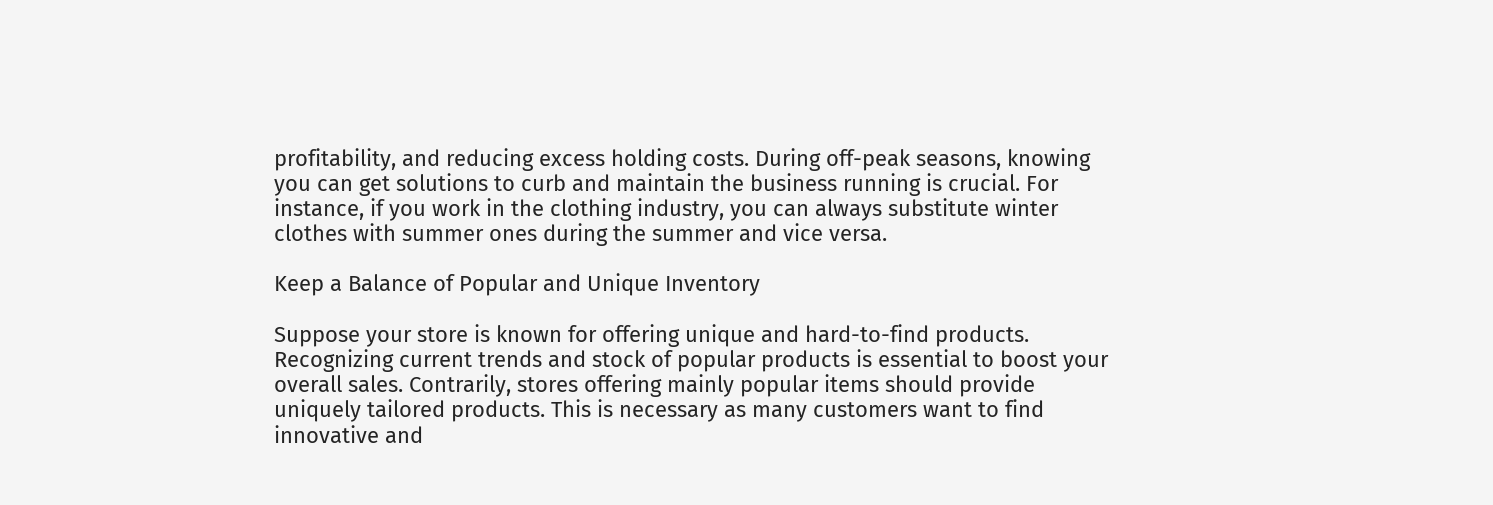profitability, and reducing excess holding costs. During off-peak seasons, knowing you can get solutions to curb and maintain the business running is crucial. For instance, if you work in the clothing industry, you can always substitute winter clothes with summer ones during the summer and vice versa.

Keep a Balance of Popular and Unique Inventory

Suppose your store is known for offering unique and hard-to-find products. Recognizing current trends and stock of popular products is essential to boost your overall sales. Contrarily, stores offering mainly popular items should provide uniquely tailored products. This is necessary as many customers want to find innovative and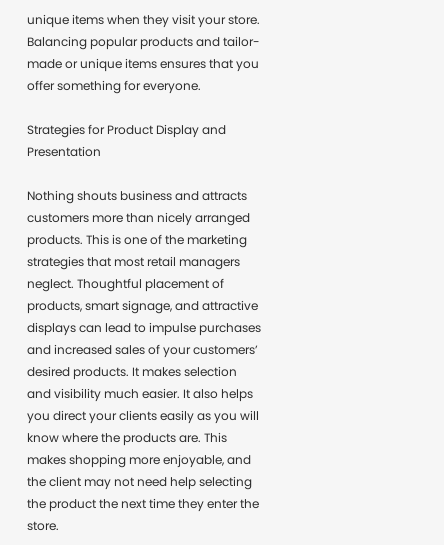unique items when they visit your store. Balancing popular products and tailor-made or unique items ensures that you offer something for everyone.

Strategies for Product Display and Presentation

Nothing shouts business and attracts customers more than nicely arranged products. This is one of the marketing strategies that most retail managers neglect. Thoughtful placement of products, smart signage, and attractive displays can lead to impulse purchases and increased sales of your customers’ desired products. It makes selection and visibility much easier. It also helps you direct your clients easily as you will know where the products are. This makes shopping more enjoyable, and the client may not need help selecting the product the next time they enter the store.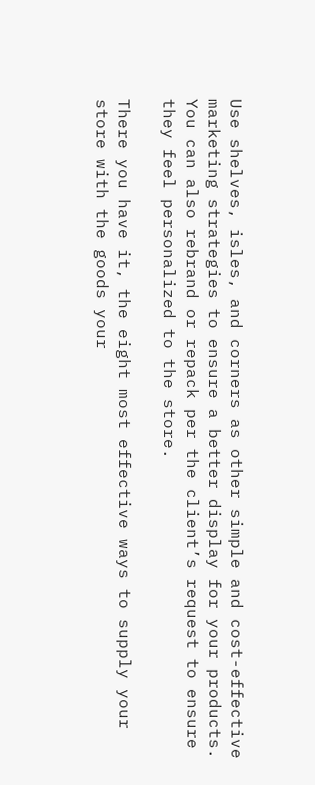Use shelves, isles, and corners as other simple and cost-effective marketing strategies to ensure a better display for your products. You can also rebrand or repack per the client’s request to ensure they feel personalized to the store.

There you have it, the eight most effective ways to supply your store with the goods your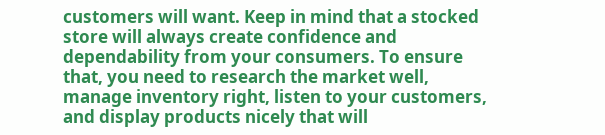customers will want. Keep in mind that a stocked store will always create confidence and dependability from your consumers. To ensure that, you need to research the market well, manage inventory right, listen to your customers, and display products nicely that will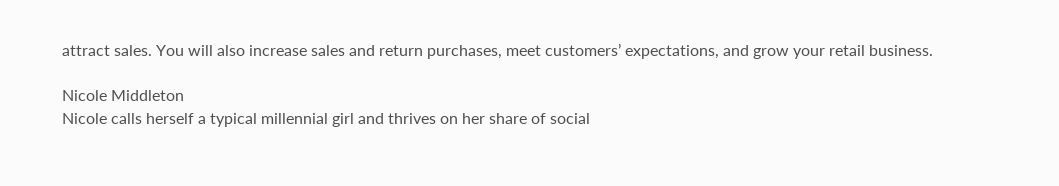attract sales. You will also increase sales and return purchases, meet customers’ expectations, and grow your retail business.

Nicole Middleton
Nicole calls herself a typical millennial girl and thrives on her share of social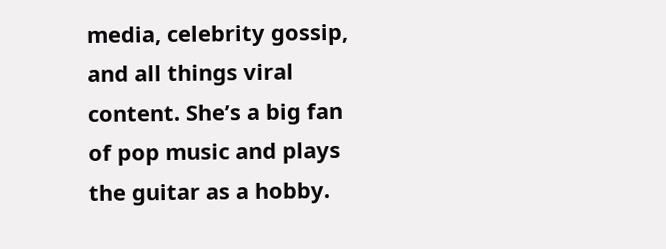media, celebrity gossip, and all things viral content. She’s a big fan of pop music and plays the guitar as a hobby.